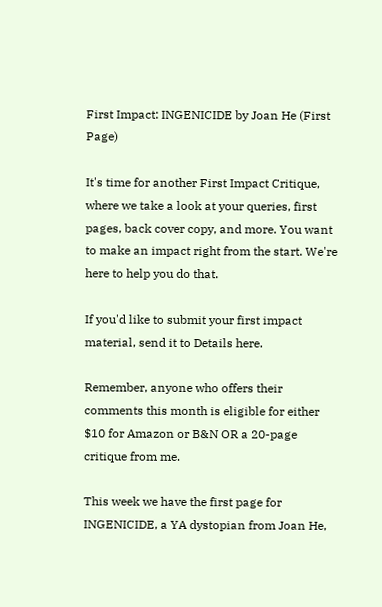First Impact: INGENICIDE by Joan He (First Page)

It's time for another First Impact Critique, where we take a look at your queries, first pages, back cover copy, and more. You want to make an impact right from the start. We're here to help you do that.

If you'd like to submit your first impact material, send it to Details here.

Remember, anyone who offers their comments this month is eligible for either $10 for Amazon or B&N OR a 20-page critique from me.

This week we have the first page for INGENICIDE, a YA dystopian from Joan He,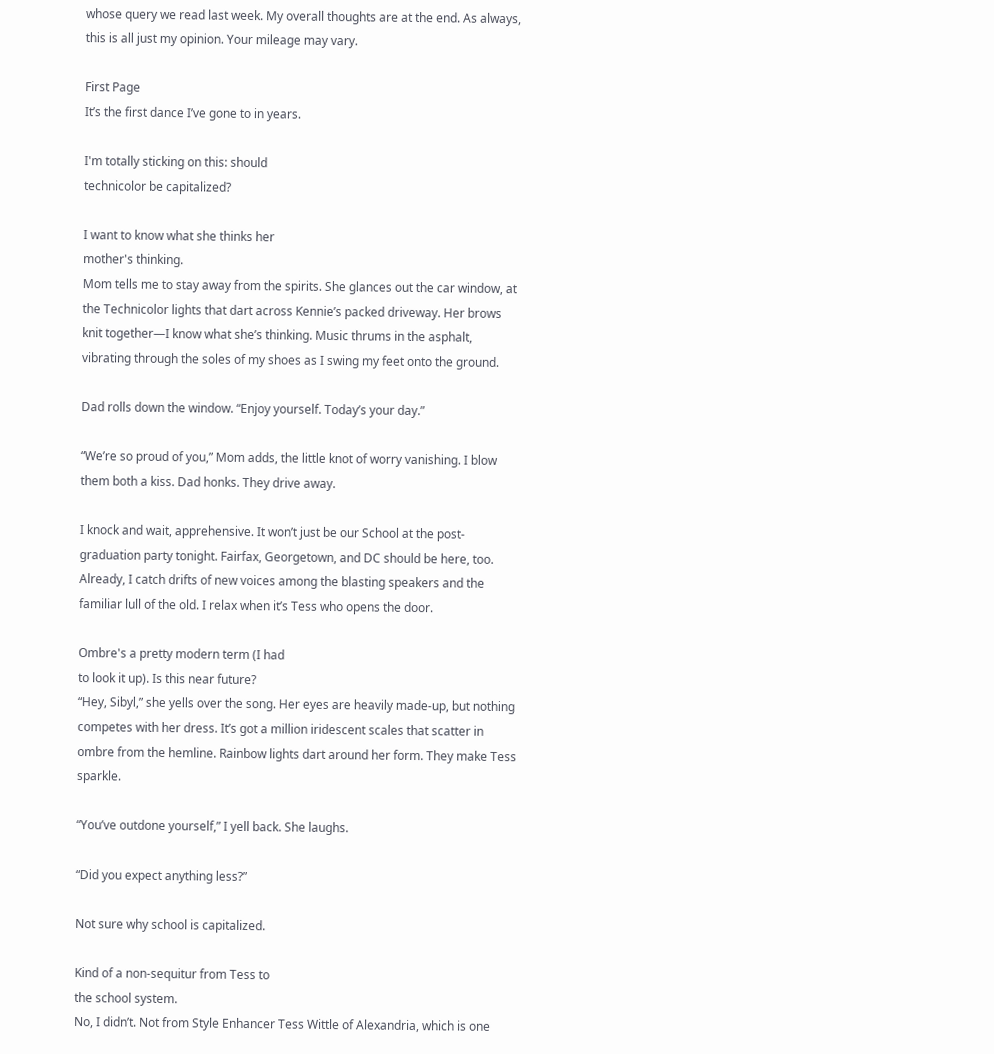whose query we read last week. My overall thoughts are at the end. As always, this is all just my opinion. Your mileage may vary.

First Page
It’s the first dance I’ve gone to in years.

I'm totally sticking on this: should
technicolor be capitalized?

I want to know what she thinks her
mother's thinking.
Mom tells me to stay away from the spirits. She glances out the car window, at the Technicolor lights that dart across Kennie’s packed driveway. Her brows knit together—I know what she’s thinking. Music thrums in the asphalt, vibrating through the soles of my shoes as I swing my feet onto the ground.

Dad rolls down the window. “Enjoy yourself. Today’s your day.”

“We’re so proud of you,” Mom adds, the little knot of worry vanishing. I blow them both a kiss. Dad honks. They drive away.

I knock and wait, apprehensive. It won’t just be our School at the post-graduation party tonight. Fairfax, Georgetown, and DC should be here, too. Already, I catch drifts of new voices among the blasting speakers and the familiar lull of the old. I relax when it’s Tess who opens the door.

Ombre's a pretty modern term (I had
to look it up). Is this near future?
“Hey, Sibyl,” she yells over the song. Her eyes are heavily made-up, but nothing competes with her dress. It’s got a million iridescent scales that scatter in ombre from the hemline. Rainbow lights dart around her form. They make Tess sparkle.

“You’ve outdone yourself,” I yell back. She laughs.

“Did you expect anything less?”

Not sure why school is capitalized.

Kind of a non-sequitur from Tess to
the school system.
No, I didn’t. Not from Style Enhancer Tess Wittle of Alexandria, which is one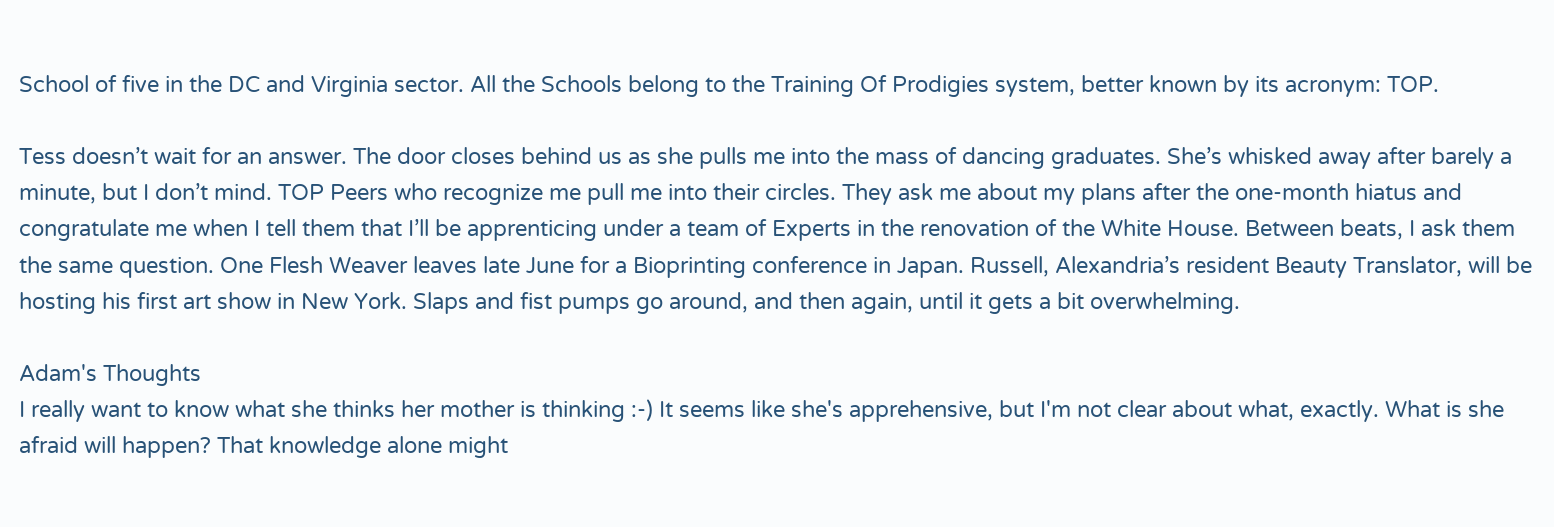School of five in the DC and Virginia sector. All the Schools belong to the Training Of Prodigies system, better known by its acronym: TOP.

Tess doesn’t wait for an answer. The door closes behind us as she pulls me into the mass of dancing graduates. She’s whisked away after barely a minute, but I don’t mind. TOP Peers who recognize me pull me into their circles. They ask me about my plans after the one-month hiatus and congratulate me when I tell them that I’ll be apprenticing under a team of Experts in the renovation of the White House. Between beats, I ask them the same question. One Flesh Weaver leaves late June for a Bioprinting conference in Japan. Russell, Alexandria’s resident Beauty Translator, will be hosting his first art show in New York. Slaps and fist pumps go around, and then again, until it gets a bit overwhelming.

Adam's Thoughts
I really want to know what she thinks her mother is thinking :-) It seems like she's apprehensive, but I'm not clear about what, exactly. What is she afraid will happen? That knowledge alone might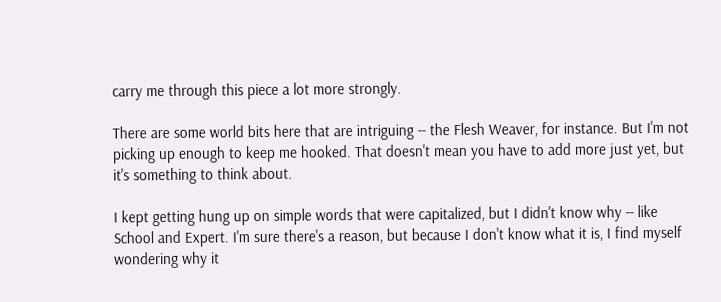carry me through this piece a lot more strongly.

There are some world bits here that are intriguing -- the Flesh Weaver, for instance. But I'm not picking up enough to keep me hooked. That doesn't mean you have to add more just yet, but it's something to think about.

I kept getting hung up on simple words that were capitalized, but I didn't know why -- like School and Expert. I'm sure there's a reason, but because I don't know what it is, I find myself wondering why it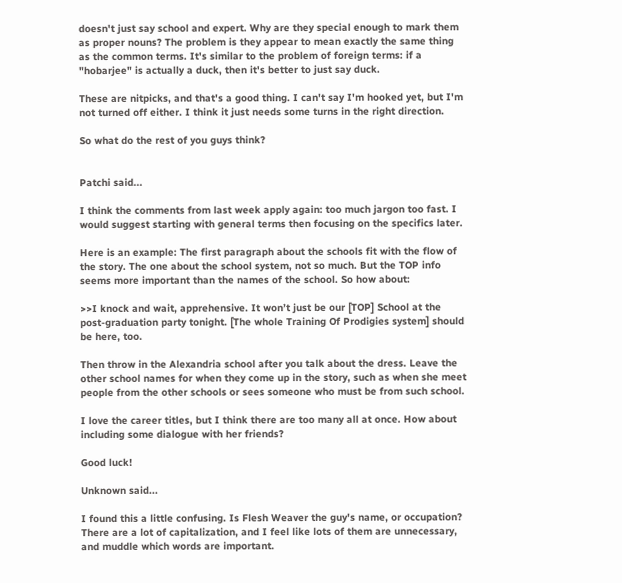doesn't just say school and expert. Why are they special enough to mark them as proper nouns? The problem is they appear to mean exactly the same thing as the common terms. It's similar to the problem of foreign terms: if a "hobarjee" is actually a duck, then it's better to just say duck.

These are nitpicks, and that's a good thing. I can't say I'm hooked yet, but I'm not turned off either. I think it just needs some turns in the right direction.

So what do the rest of you guys think?


Patchi said...

I think the comments from last week apply again: too much jargon too fast. I would suggest starting with general terms then focusing on the specifics later.

Here is an example: The first paragraph about the schools fit with the flow of the story. The one about the school system, not so much. But the TOP info seems more important than the names of the school. So how about:

>>I knock and wait, apprehensive. It won’t just be our [TOP] School at the post-graduation party tonight. [The whole Training Of Prodigies system] should be here, too.

Then throw in the Alexandria school after you talk about the dress. Leave the other school names for when they come up in the story, such as when she meet people from the other schools or sees someone who must be from such school.

I love the career titles, but I think there are too many all at once. How about including some dialogue with her friends?

Good luck!

Unknown said...

I found this a little confusing. Is Flesh Weaver the guy's name, or occupation? There are a lot of capitalization, and I feel like lots of them are unnecessary, and muddle which words are important.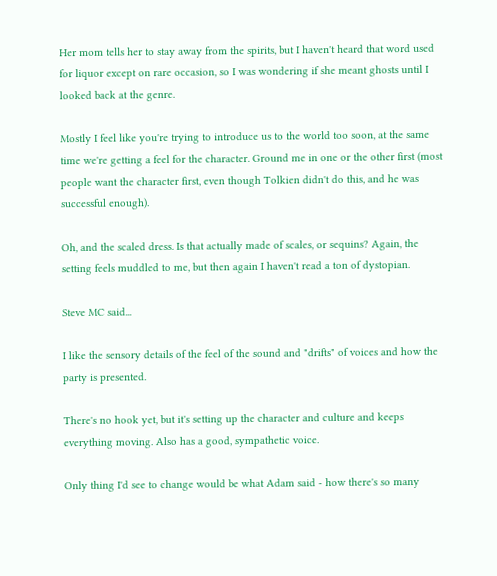Her mom tells her to stay away from the spirits, but I haven't heard that word used for liquor except on rare occasion, so I was wondering if she meant ghosts until I looked back at the genre.

Mostly I feel like you're trying to introduce us to the world too soon, at the same time we're getting a feel for the character. Ground me in one or the other first (most people want the character first, even though Tolkien didn't do this, and he was successful enough).

Oh, and the scaled dress. Is that actually made of scales, or sequins? Again, the setting feels muddled to me, but then again I haven't read a ton of dystopian.

Steve MC said...

I like the sensory details of the feel of the sound and "drifts" of voices and how the party is presented.

There's no hook yet, but it's setting up the character and culture and keeps everything moving. Also has a good, sympathetic voice.

Only thing I'd see to change would be what Adam said - how there's so many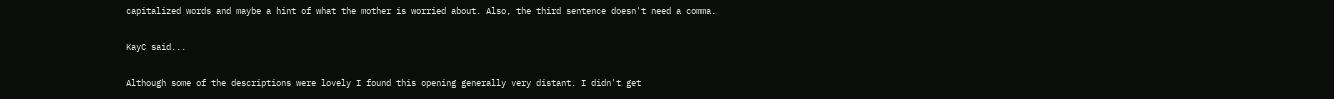capitalized words and maybe a hint of what the mother is worried about. Also, the third sentence doesn't need a comma.

KayC said...

Although some of the descriptions were lovely I found this opening generally very distant. I didn't get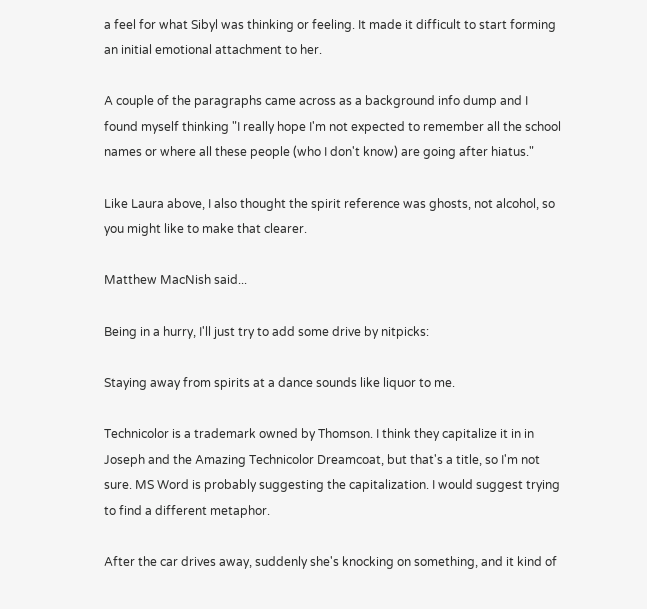a feel for what Sibyl was thinking or feeling. It made it difficult to start forming an initial emotional attachment to her.

A couple of the paragraphs came across as a background info dump and I found myself thinking "I really hope I'm not expected to remember all the school names or where all these people (who I don't know) are going after hiatus."

Like Laura above, I also thought the spirit reference was ghosts, not alcohol, so you might like to make that clearer.

Matthew MacNish said...

Being in a hurry, I'll just try to add some drive by nitpicks:

Staying away from spirits at a dance sounds like liquor to me.

Technicolor is a trademark owned by Thomson. I think they capitalize it in in Joseph and the Amazing Technicolor Dreamcoat, but that's a title, so I'm not sure. MS Word is probably suggesting the capitalization. I would suggest trying to find a different metaphor.

After the car drives away, suddenly she's knocking on something, and it kind of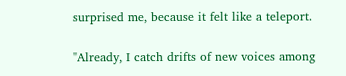surprised me, because it felt like a teleport.

"Already, I catch drifts of new voices among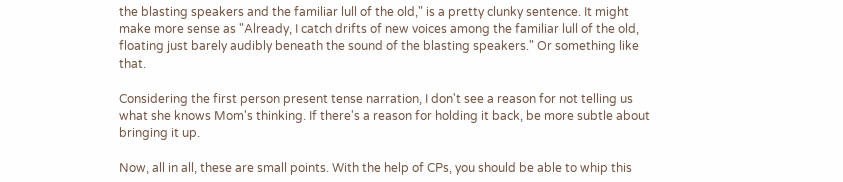the blasting speakers and the familiar lull of the old," is a pretty clunky sentence. It might make more sense as "Already, I catch drifts of new voices among the familiar lull of the old, floating just barely audibly beneath the sound of the blasting speakers." Or something like that.

Considering the first person present tense narration, I don't see a reason for not telling us what she knows Mom's thinking. If there's a reason for holding it back, be more subtle about bringing it up.

Now, all in all, these are small points. With the help of CPs, you should be able to whip this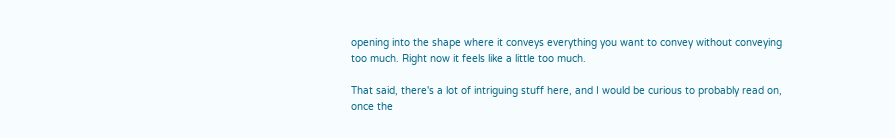opening into the shape where it conveys everything you want to convey without conveying too much. Right now it feels like a little too much.

That said, there's a lot of intriguing stuff here, and I would be curious to probably read on, once the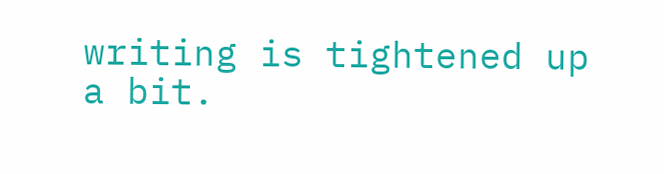writing is tightened up a bit.